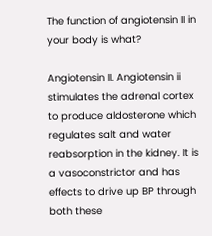The function of angiotensin II in your body is what?

Angiotensin II. Angiotensin ii stimulates the adrenal cortex to produce aldosterone which regulates salt and water reabsorption in the kidney. It is a vasoconstrictor and has effects to drive up BP through both these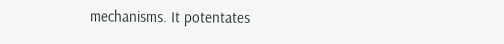mechanisms. It potentates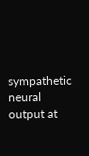sympathetic neural output at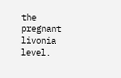the pregnant livonia level.